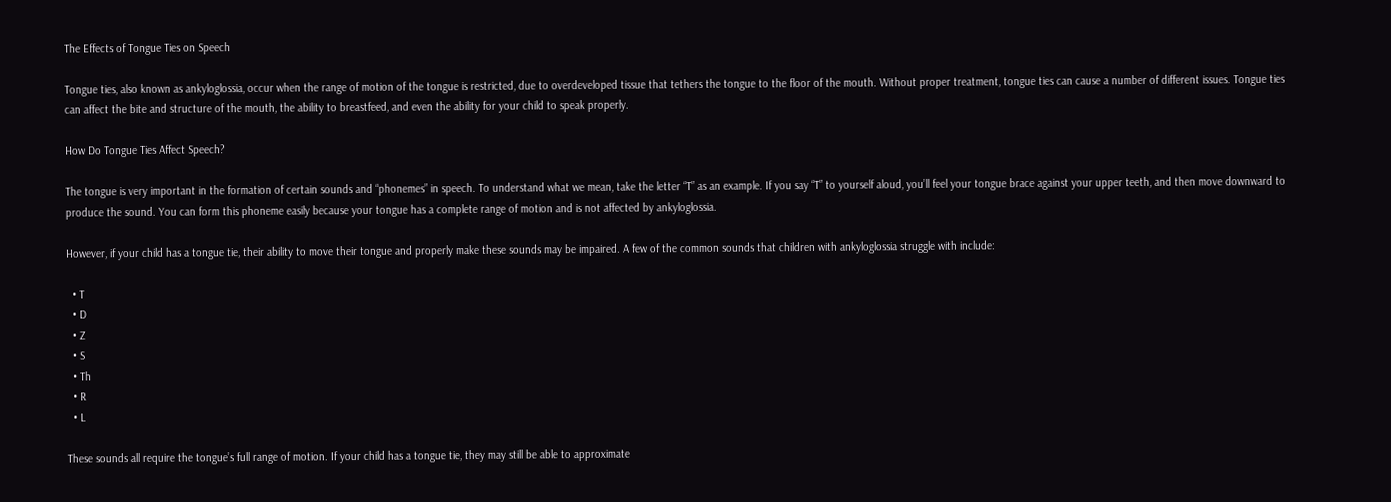The Effects of Tongue Ties on Speech

Tongue ties, also known as ankyloglossia, occur when the range of motion of the tongue is restricted, due to overdeveloped tissue that tethers the tongue to the floor of the mouth. Without proper treatment, tongue ties can cause a number of different issues. Tongue ties can affect the bite and structure of the mouth, the ability to breastfeed, and even the ability for your child to speak properly.

How Do Tongue Ties Affect Speech?

The tongue is very important in the formation of certain sounds and “phonemes” in speech. To understand what we mean, take the letter “T” as an example. If you say “T” to yourself aloud, you’ll feel your tongue brace against your upper teeth, and then move downward to produce the sound. You can form this phoneme easily because your tongue has a complete range of motion and is not affected by ankyloglossia.

However, if your child has a tongue tie, their ability to move their tongue and properly make these sounds may be impaired. A few of the common sounds that children with ankyloglossia struggle with include:

  • T
  • D
  • Z
  • S
  • Th
  • R
  • L

These sounds all require the tongue’s full range of motion. If your child has a tongue tie, they may still be able to approximate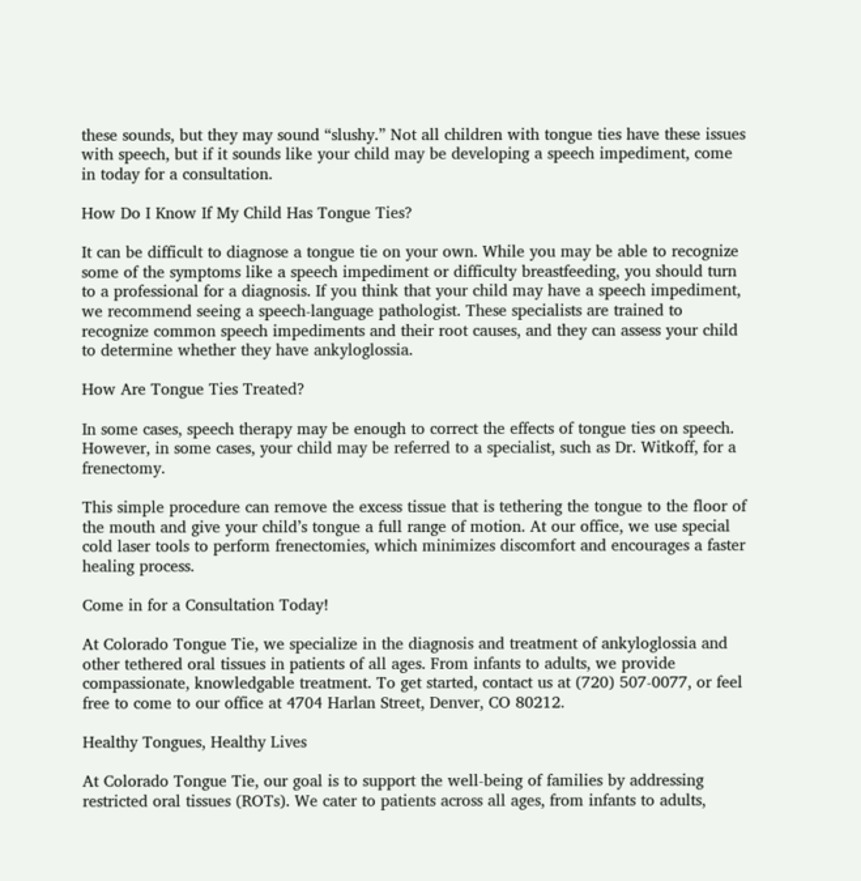these sounds, but they may sound “slushy.” Not all children with tongue ties have these issues with speech, but if it sounds like your child may be developing a speech impediment, come in today for a consultation.

How Do I Know If My Child Has Tongue Ties?

It can be difficult to diagnose a tongue tie on your own. While you may be able to recognize some of the symptoms like a speech impediment or difficulty breastfeeding, you should turn to a professional for a diagnosis. If you think that your child may have a speech impediment, we recommend seeing a speech-language pathologist. These specialists are trained to recognize common speech impediments and their root causes, and they can assess your child to determine whether they have ankyloglossia.

How Are Tongue Ties Treated?

In some cases, speech therapy may be enough to correct the effects of tongue ties on speech. However, in some cases, your child may be referred to a specialist, such as Dr. Witkoff, for a frenectomy.

This simple procedure can remove the excess tissue that is tethering the tongue to the floor of the mouth and give your child’s tongue a full range of motion. At our office, we use special cold laser tools to perform frenectomies, which minimizes discomfort and encourages a faster healing process.

Come in for a Consultation Today!

At Colorado Tongue Tie, we specialize in the diagnosis and treatment of ankyloglossia and other tethered oral tissues in patients of all ages. From infants to adults, we provide compassionate, knowledgable treatment. To get started, contact us at (720) 507-0077, or feel free to come to our office at 4704 Harlan Street, Denver, CO 80212.

Healthy Tongues, Healthy Lives

At Colorado Tongue Tie, our goal is to support the well-being of families by addressing restricted oral tissues (ROTs). We cater to patients across all ages, from infants to adults,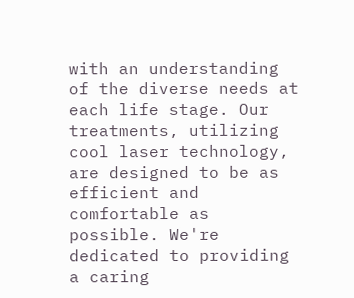with an understanding of the diverse needs at each life stage. Our treatments, utilizing cool laser technology, are designed to be as efficient and comfortable as possible. We're dedicated to providing a caring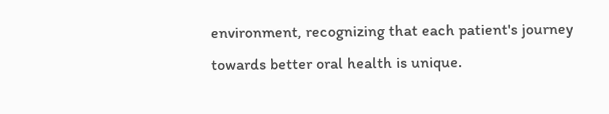environment, recognizing that each patient's journey towards better oral health is unique.